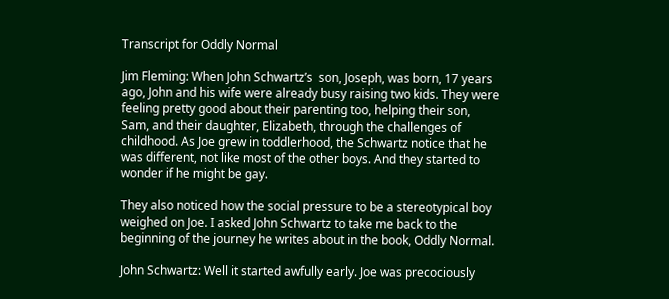Transcript for Oddly Normal

Jim Fleming: When John Schwartz’s  son, Joseph, was born, 17 years ago, John and his wife were already busy raising two kids. They were feeling pretty good about their parenting too, helping their son, Sam, and their daughter, Elizabeth, through the challenges of childhood. As Joe grew in toddlerhood, the Schwartz notice that he was different, not like most of the other boys. And they started to wonder if he might be gay.

They also noticed how the social pressure to be a stereotypical boy weighed on Joe. I asked John Schwartz to take me back to the beginning of the journey he writes about in the book, Oddly Normal.

John Schwartz: Well it started awfully early. Joe was precociously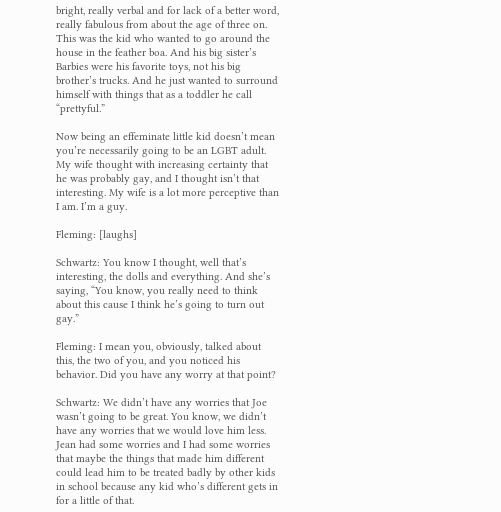bright, really verbal and for lack of a better word, really fabulous from about the age of three on. This was the kid who wanted to go around the house in the feather boa. And his big sister’s Barbies were his favorite toys, not his big brother’s trucks. And he just wanted to surround himself with things that as a toddler he call “prettyful.”

Now being an effeminate little kid doesn’t mean you’re necessarily going to be an LGBT adult. My wife thought with increasing certainty that he was probably gay, and I thought isn’t that interesting. My wife is a lot more perceptive than I am. I’m a guy.

Fleming: [laughs]

Schwartz: You know I thought, well that’s interesting, the dolls and everything. And she’s saying, “You know, you really need to think about this cause I think he’s going to turn out gay.”

Fleming: I mean you, obviously, talked about this, the two of you, and you noticed his behavior. Did you have any worry at that point?

Schwartz: We didn’t have any worries that Joe wasn’t going to be great. You know, we didn’t have any worries that we would love him less. Jean had some worries and I had some worries that maybe the things that made him different could lead him to be treated badly by other kids in school because any kid who’s different gets in for a little of that.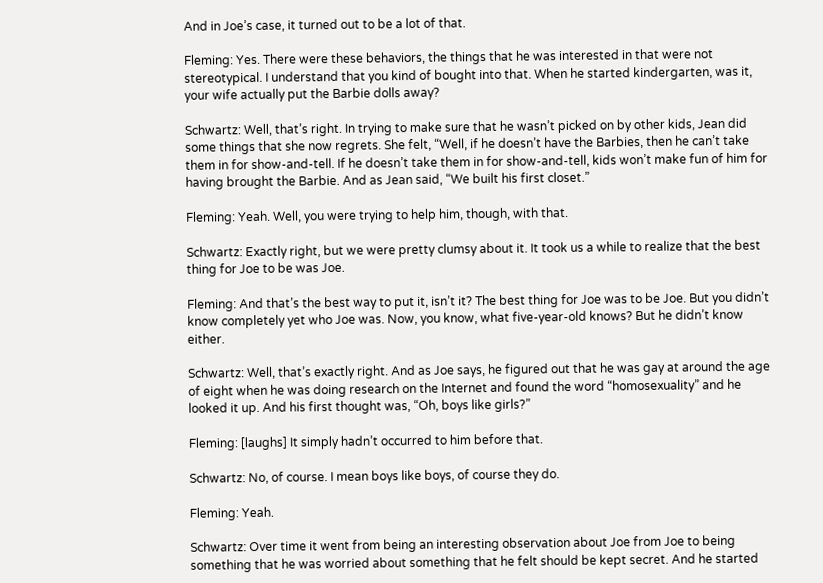And in Joe’s case, it turned out to be a lot of that.

Fleming: Yes. There were these behaviors, the things that he was interested in that were not stereotypical. I understand that you kind of bought into that. When he started kindergarten, was it, your wife actually put the Barbie dolls away?

Schwartz: Well, that’s right. In trying to make sure that he wasn’t picked on by other kids, Jean did some things that she now regrets. She felt, “Well, if he doesn’t have the Barbies, then he can’t take them in for show-and-tell. If he doesn’t take them in for show-and-tell, kids won’t make fun of him for having brought the Barbie. And as Jean said, “We built his first closet.”

Fleming: Yeah. Well, you were trying to help him, though, with that.

Schwartz: Exactly right, but we were pretty clumsy about it. It took us a while to realize that the best thing for Joe to be was Joe.

Fleming: And that’s the best way to put it, isn’t it? The best thing for Joe was to be Joe. But you didn’t know completely yet who Joe was. Now, you know, what five-year-old knows? But he didn’t know either.

Schwartz: Well, that’s exactly right. And as Joe says, he figured out that he was gay at around the age of eight when he was doing research on the Internet and found the word “homosexuality” and he looked it up. And his first thought was, “Oh, boys like girls?”

Fleming: [laughs] It simply hadn’t occurred to him before that.

Schwartz: No, of course. I mean boys like boys, of course they do.

Fleming: Yeah.

Schwartz: Over time it went from being an interesting observation about Joe from Joe to being something that he was worried about something that he felt should be kept secret. And he started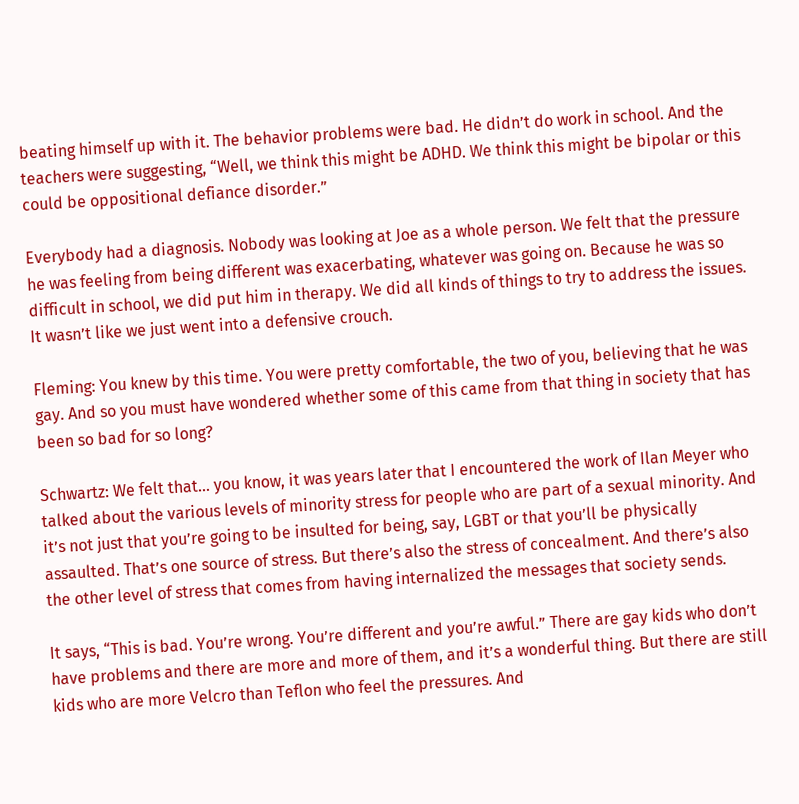beating himself up with it. The behavior problems were bad. He didn’t do work in school. And the teachers were suggesting, “Well, we think this might be ADHD. We think this might be bipolar or this could be oppositional defiance disorder.”

Everybody had a diagnosis. Nobody was looking at Joe as a whole person. We felt that the pressure he was feeling from being different was exacerbating, whatever was going on. Because he was so difficult in school, we did put him in therapy. We did all kinds of things to try to address the issues. It wasn’t like we just went into a defensive crouch.

Fleming: You knew by this time. You were pretty comfortable, the two of you, believing that he was gay. And so you must have wondered whether some of this came from that thing in society that has been so bad for so long?

Schwartz: We felt that… you know, it was years later that I encountered the work of Ilan Meyer who talked about the various levels of minority stress for people who are part of a sexual minority. And it’s not just that you’re going to be insulted for being, say, LGBT or that you’ll be physically assaulted. That’s one source of stress. But there’s also the stress of concealment. And there’s also the other level of stress that comes from having internalized the messages that society sends.

It says, “This is bad. You’re wrong. You’re different and you’re awful.” There are gay kids who don’t have problems and there are more and more of them, and it’s a wonderful thing. But there are still kids who are more Velcro than Teflon who feel the pressures. And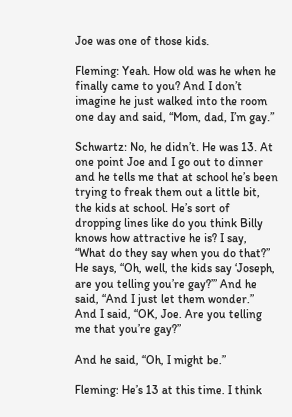Joe was one of those kids.

Fleming: Yeah. How old was he when he finally came to you? And I don’t imagine he just walked into the room one day and said, “Mom, dad, I’m gay.”

Schwartz: No, he didn’t. He was 13. At one point Joe and I go out to dinner and he tells me that at school he’s been trying to freak them out a little bit, the kids at school. He’s sort of dropping lines like do you think Billy knows how attractive he is? I say, “What do they say when you do that?” He says, “Oh, well, the kids say ‘Joseph, are you telling you’re gay?’” And he said, “And I just let them wonder.” And I said, “OK, Joe. Are you telling me that you’re gay?”

And he said, “Oh, I might be.”

Fleming: He’s 13 at this time. I think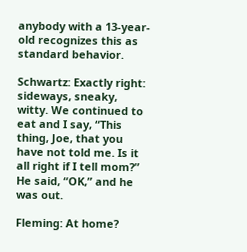anybody with a 13-year-old recognizes this as standard behavior.

Schwartz: Exactly right: sideways, sneaky, witty. We continued to eat and I say, “This thing, Joe, that you have not told me. Is it all right if I tell mom?” He said, “OK,” and he was out.

Fleming: At home?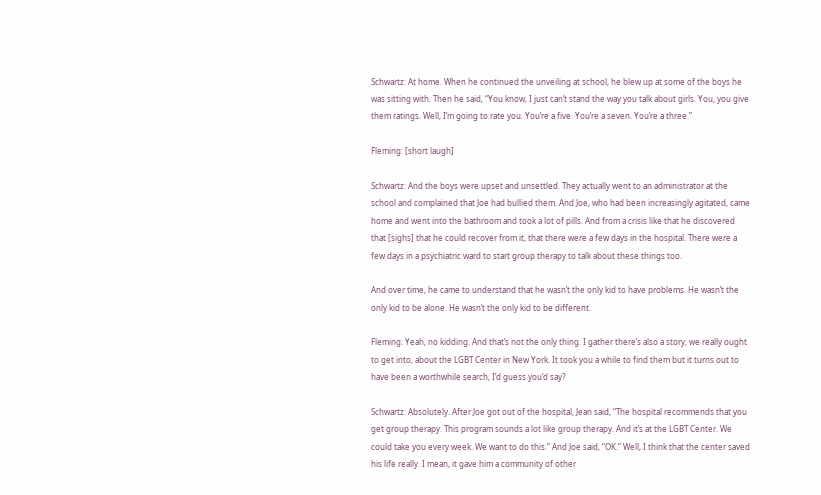Schwartz: At home. When he continued the unveiling at school, he blew up at some of the boys he was sitting with. Then he said, “You know, I just can’t stand the way you talk about girls. You, you give them ratings. Well, I’m going to rate you. You’re a five. You’re a seven. You’re a three.”

Fleming: [short laugh]

Schwartz: And the boys were upset and unsettled. They actually went to an administrator at the school and complained that Joe had bullied them. And Joe, who had been increasingly agitated, came home and went into the bathroom and took a lot of pills. And from a crisis like that he discovered that [sighs] that he could recover from it, that there were a few days in the hospital. There were a few days in a psychiatric ward to start group therapy to talk about these things too.

And over time, he came to understand that he wasn’t the only kid to have problems. He wasn’t the only kid to be alone. He wasn’t the only kid to be different.

Fleming: Yeah, no kidding. And that’s not the only thing. I gather there’s also a story, we really ought to get into, about the LGBT Center in New York. It took you a while to find them but it turns out to have been a worthwhile search, I’d guess you’d say?

Schwartz: Absolutely. After Joe got out of the hospital, Jean said, “The hospital recommends that you get group therapy. This program sounds a lot like group therapy. And it’s at the LGBT Center. We could take you every week. We want to do this.” And Joe said, “OK.” Well, I think that the center saved his life really. I mean, it gave him a community of other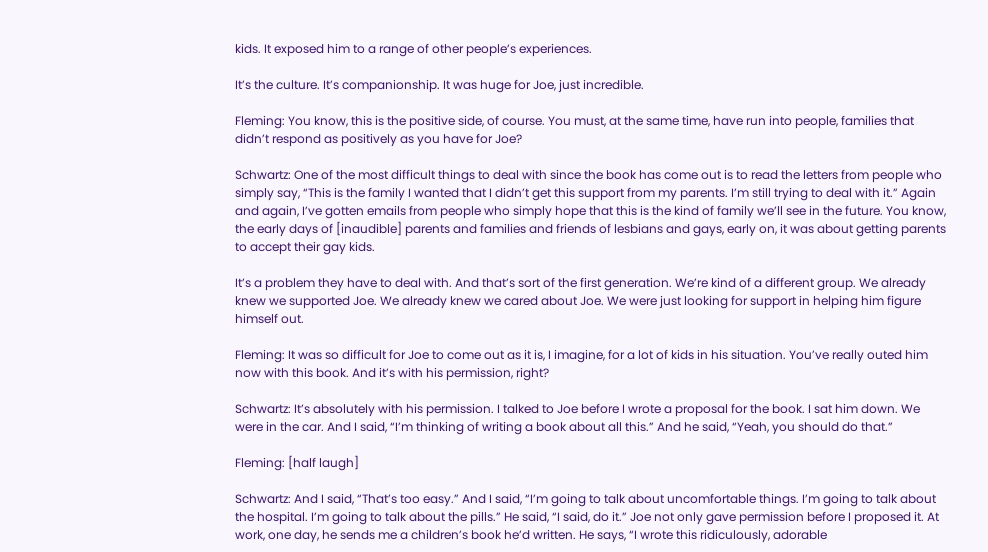kids. It exposed him to a range of other people’s experiences.

It’s the culture. It’s companionship. It was huge for Joe, just incredible.

Fleming: You know, this is the positive side, of course. You must, at the same time, have run into people, families that didn’t respond as positively as you have for Joe?

Schwartz: One of the most difficult things to deal with since the book has come out is to read the letters from people who simply say, “This is the family I wanted that I didn’t get this support from my parents. I’m still trying to deal with it.” Again and again, I’ve gotten emails from people who simply hope that this is the kind of family we’ll see in the future. You know, the early days of [inaudible] parents and families and friends of lesbians and gays, early on, it was about getting parents to accept their gay kids.

It’s a problem they have to deal with. And that’s sort of the first generation. We’re kind of a different group. We already knew we supported Joe. We already knew we cared about Joe. We were just looking for support in helping him figure himself out.

Fleming: It was so difficult for Joe to come out as it is, I imagine, for a lot of kids in his situation. You’ve really outed him now with this book. And it’s with his permission, right?

Schwartz: It’s absolutely with his permission. I talked to Joe before I wrote a proposal for the book. I sat him down. We were in the car. And I said, “I’m thinking of writing a book about all this.” And he said, “Yeah, you should do that.”

Fleming: [half laugh]

Schwartz: And I said, “That’s too easy.” And I said, “I’m going to talk about uncomfortable things. I’m going to talk about the hospital. I’m going to talk about the pills.” He said, “I said, do it.” Joe not only gave permission before I proposed it. At work, one day, he sends me a children’s book he’d written. He says, “I wrote this ridiculously, adorable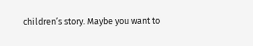children’s story. Maybe you want to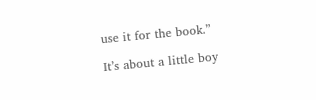use it for the book.”

It’s about a little boy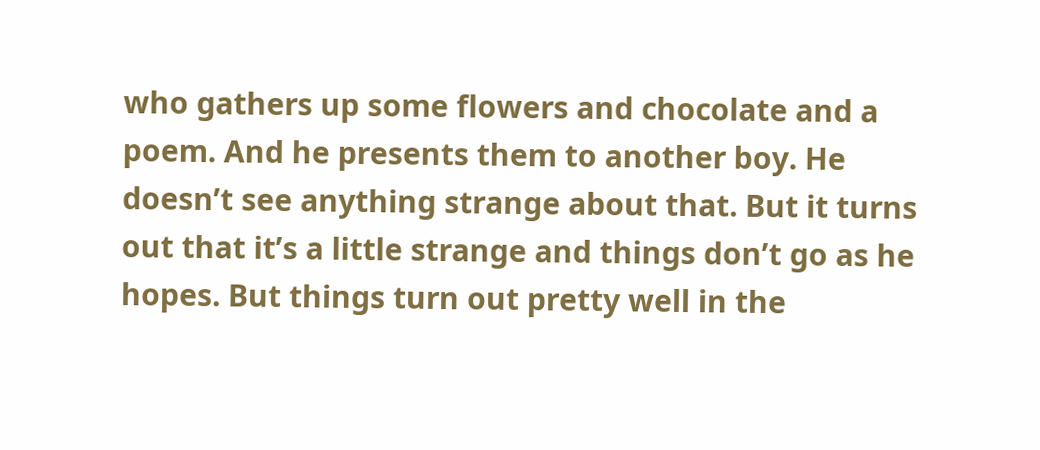who gathers up some flowers and chocolate and a poem. And he presents them to another boy. He doesn’t see anything strange about that. But it turns out that it’s a little strange and things don’t go as he hopes. But things turn out pretty well in the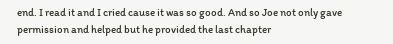end. I read it and I cried cause it was so good. And so Joe not only gave permission and helped but he provided the last chapter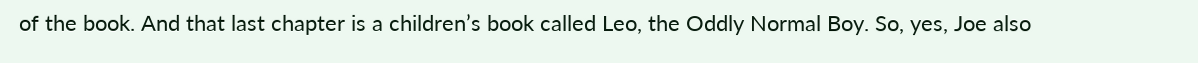of the book. And that last chapter is a children’s book called Leo, the Oddly Normal Boy. So, yes, Joe also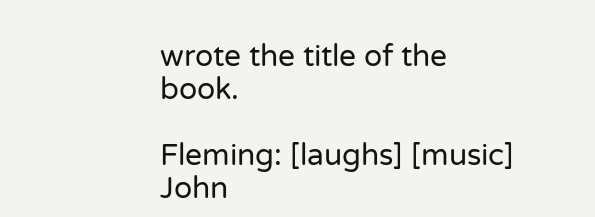wrote the title of the book.

Fleming: [laughs] [music] John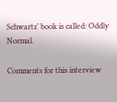Schwartz’ book is called: Oddly Normal.

Comments for this interview